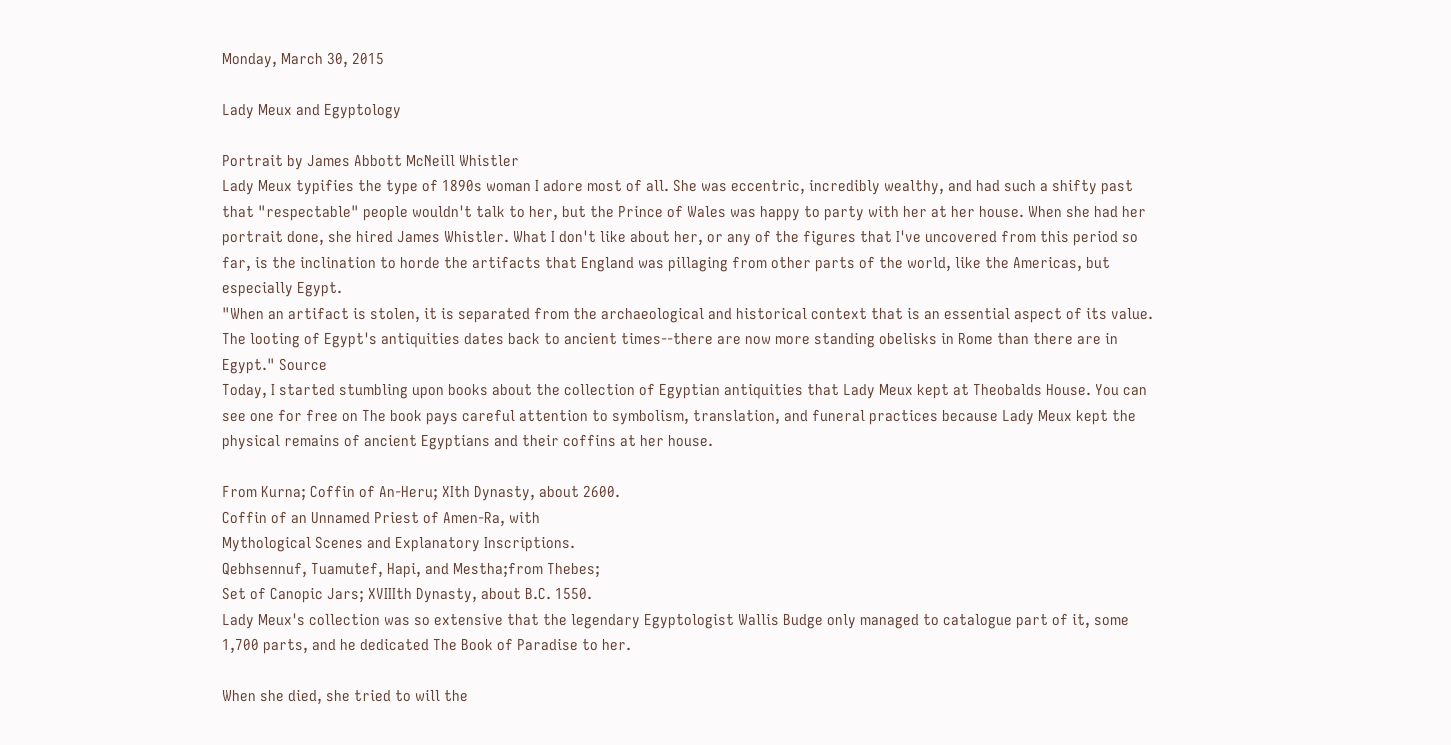Monday, March 30, 2015

Lady Meux and Egyptology

Portrait by James Abbott McNeill Whistler
Lady Meux typifies the type of 1890s woman I adore most of all. She was eccentric, incredibly wealthy, and had such a shifty past that "respectable" people wouldn't talk to her, but the Prince of Wales was happy to party with her at her house. When she had her portrait done, she hired James Whistler. What I don't like about her, or any of the figures that I've uncovered from this period so far, is the inclination to horde the artifacts that England was pillaging from other parts of the world, like the Americas, but especially Egypt.
"When an artifact is stolen, it is separated from the archaeological and historical context that is an essential aspect of its value. The looting of Egypt's antiquities dates back to ancient times--there are now more standing obelisks in Rome than there are in Egypt." Source
Today, I started stumbling upon books about the collection of Egyptian antiquities that Lady Meux kept at Theobalds House. You can see one for free on The book pays careful attention to symbolism, translation, and funeral practices because Lady Meux kept the physical remains of ancient Egyptians and their coffins at her house.

From Kurna; Coffin of An-Heru; XIth Dynasty, about 2600.
Coffin of an Unnamed Priest of Amen-Ra, with
Mythological Scenes and Explanatory Inscriptions.
Qebhsennuf, Tuamutef, Hapi, and Mestha;from Thebes;
Set of Canopic Jars; XVIIIth Dynasty, about B.C. 1550.
Lady Meux's collection was so extensive that the legendary Egyptologist Wallis Budge only managed to catalogue part of it, some 1,700 parts, and he dedicated The Book of Paradise to her.

When she died, she tried to will the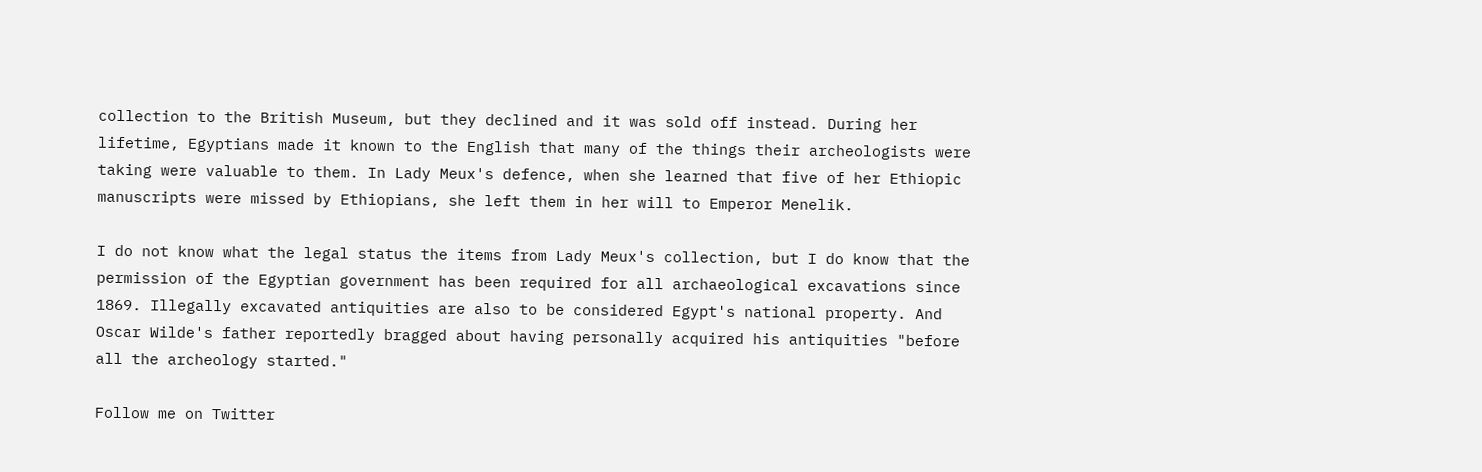collection to the British Museum, but they declined and it was sold off instead. During her lifetime, Egyptians made it known to the English that many of the things their archeologists were taking were valuable to them. In Lady Meux's defence, when she learned that five of her Ethiopic manuscripts were missed by Ethiopians, she left them in her will to Emperor Menelik.

I do not know what the legal status the items from Lady Meux's collection, but I do know that the permission of the Egyptian government has been required for all archaeological excavations since 1869. Illegally excavated antiquities are also to be considered Egypt's national property. And Oscar Wilde's father reportedly bragged about having personally acquired his antiquities "before all the archeology started."

Follow me on Twitter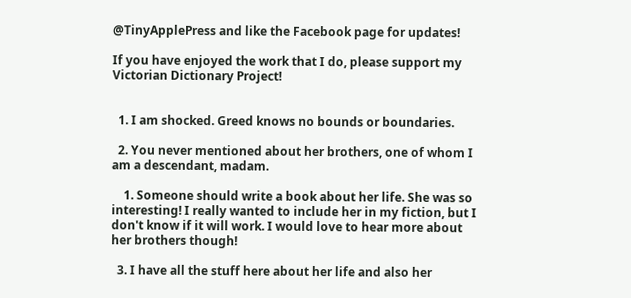@TinyApplePress and like the Facebook page for updates!

If you have enjoyed the work that I do, please support my Victorian Dictionary Project!


  1. I am shocked. Greed knows no bounds or boundaries.

  2. You never mentioned about her brothers, one of whom I am a descendant, madam.

    1. Someone should write a book about her life. She was so interesting! I really wanted to include her in my fiction, but I don't know if it will work. I would love to hear more about her brothers though!

  3. I have all the stuff here about her life and also her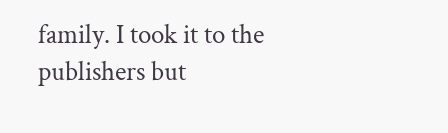family. I took it to the publishers but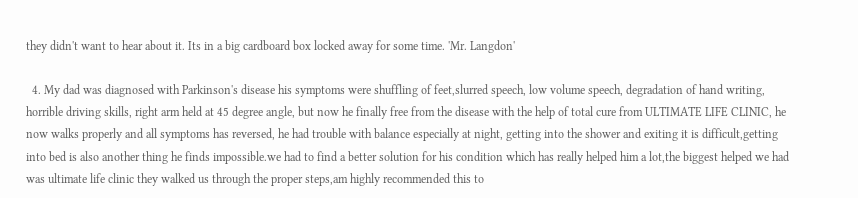they didn't want to hear about it. Its in a big cardboard box locked away for some time. 'Mr. Langdon'

  4. My dad was diagnosed with Parkinson's disease his symptoms were shuffling of feet,slurred speech, low volume speech, degradation of hand writing, horrible driving skills, right arm held at 45 degree angle, but now he finally free from the disease with the help of total cure from ULTIMATE LIFE CLINIC, he now walks properly and all symptoms has reversed, he had trouble with balance especially at night, getting into the shower and exiting it is difficult,getting into bed is also another thing he finds impossible.we had to find a better solution for his condition which has really helped him a lot,the biggest helped we had was ultimate life clinic they walked us through the proper steps,am highly recommended this to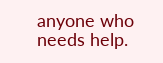anyone who needs help.